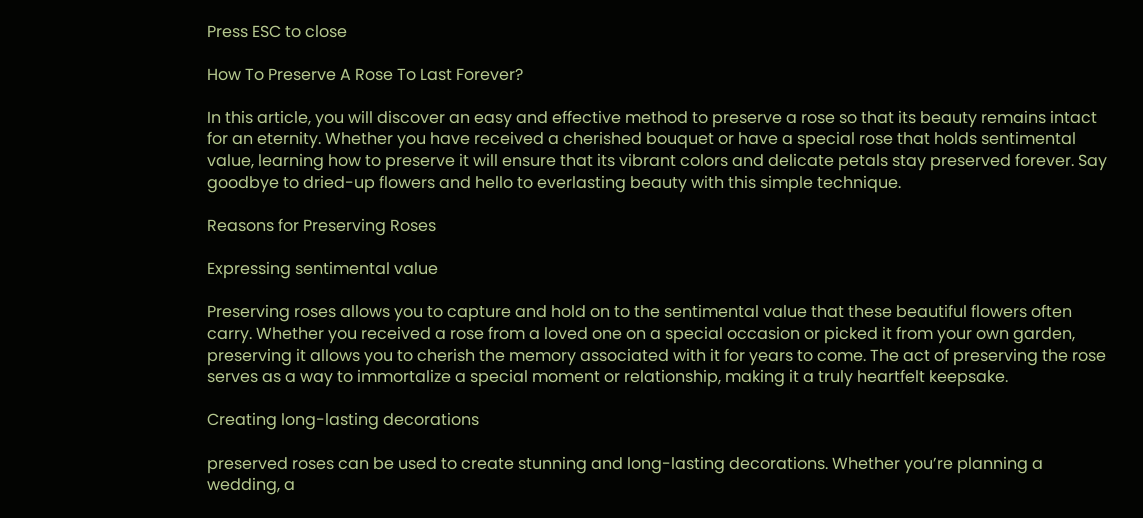Press ESC to close

How To Preserve A Rose To Last Forever?

In this article, you will discover an easy and effective method to preserve a rose so that its beauty remains intact for an eternity. Whether you have received a cherished bouquet or have a special rose that holds sentimental value, learning how to preserve it will ensure that its vibrant colors and delicate petals stay preserved forever. Say goodbye to dried-up flowers and hello to everlasting beauty with this simple technique.

Reasons for Preserving Roses

Expressing sentimental value

Preserving roses allows you to capture and hold on to the sentimental value that these beautiful flowers often carry. Whether you received a rose from a loved one on a special occasion or picked it from your own garden, preserving it allows you to cherish the memory associated with it for years to come. The act of preserving the rose serves as a way to immortalize a special moment or relationship, making it a truly heartfelt keepsake.

Creating long-lasting decorations

preserved roses can be used to create stunning and long-lasting decorations. Whether you’re planning a wedding, a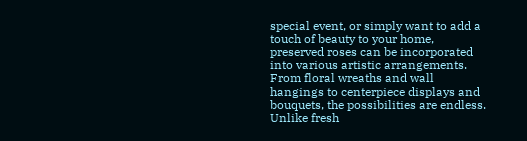special event, or simply want to add a touch of beauty to your home, preserved roses can be incorporated into various artistic arrangements. From floral wreaths and wall hangings to centerpiece displays and bouquets, the possibilities are endless. Unlike fresh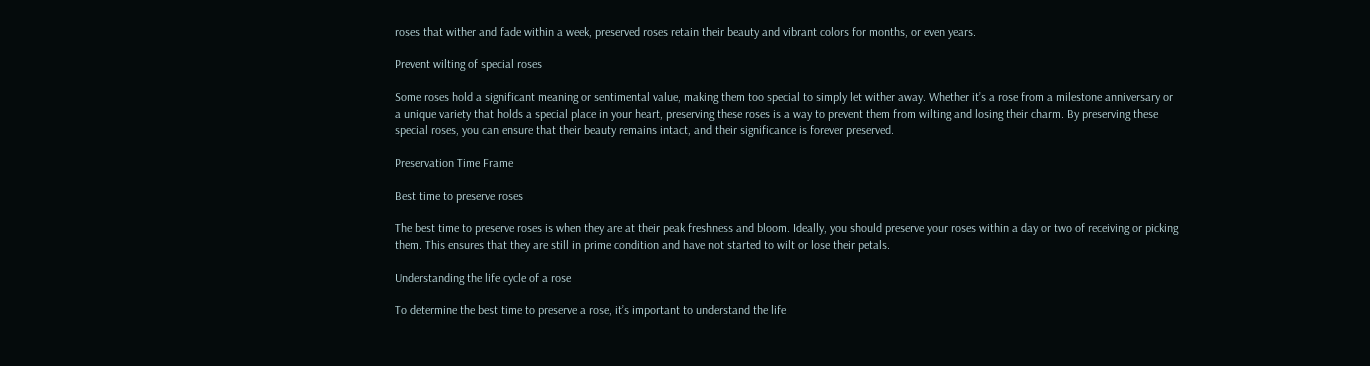roses that wither and fade within a week, preserved roses retain their beauty and vibrant colors for months, or even years.

Prevent wilting of special roses

Some roses hold a significant meaning or sentimental value, making them too special to simply let wither away. Whether it’s a rose from a milestone anniversary or a unique variety that holds a special place in your heart, preserving these roses is a way to prevent them from wilting and losing their charm. By preserving these special roses, you can ensure that their beauty remains intact, and their significance is forever preserved.

Preservation Time Frame

Best time to preserve roses

The best time to preserve roses is when they are at their peak freshness and bloom. Ideally, you should preserve your roses within a day or two of receiving or picking them. This ensures that they are still in prime condition and have not started to wilt or lose their petals.

Understanding the life cycle of a rose

To determine the best time to preserve a rose, it’s important to understand the life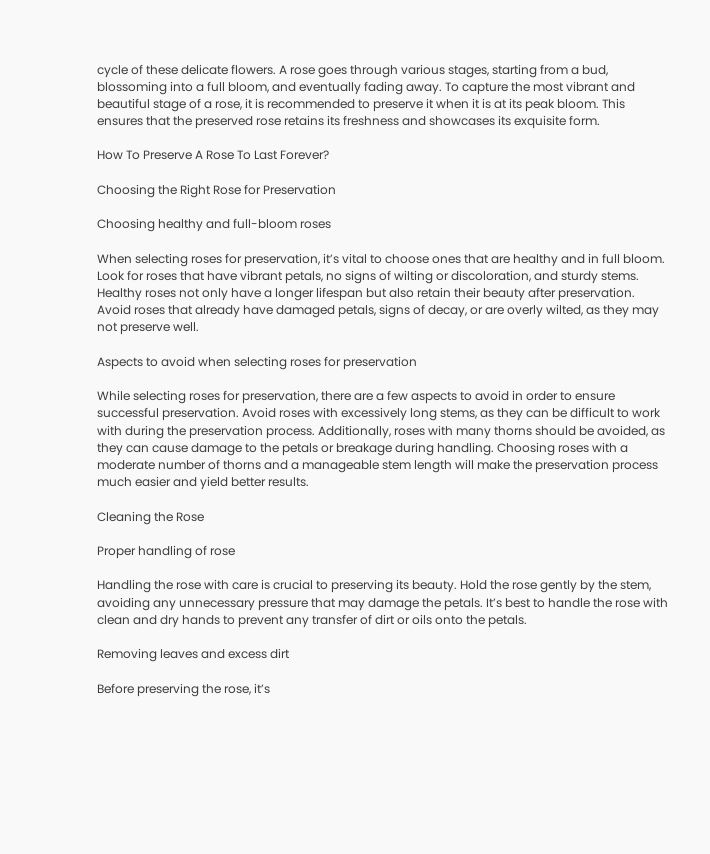cycle of these delicate flowers. A rose goes through various stages, starting from a bud, blossoming into a full bloom, and eventually fading away. To capture the most vibrant and beautiful stage of a rose, it is recommended to preserve it when it is at its peak bloom. This ensures that the preserved rose retains its freshness and showcases its exquisite form.

How To Preserve A Rose To Last Forever?

Choosing the Right Rose for Preservation

Choosing healthy and full-bloom roses

When selecting roses for preservation, it’s vital to choose ones that are healthy and in full bloom. Look for roses that have vibrant petals, no signs of wilting or discoloration, and sturdy stems. Healthy roses not only have a longer lifespan but also retain their beauty after preservation. Avoid roses that already have damaged petals, signs of decay, or are overly wilted, as they may not preserve well.

Aspects to avoid when selecting roses for preservation

While selecting roses for preservation, there are a few aspects to avoid in order to ensure successful preservation. Avoid roses with excessively long stems, as they can be difficult to work with during the preservation process. Additionally, roses with many thorns should be avoided, as they can cause damage to the petals or breakage during handling. Choosing roses with a moderate number of thorns and a manageable stem length will make the preservation process much easier and yield better results.

Cleaning the Rose

Proper handling of rose

Handling the rose with care is crucial to preserving its beauty. Hold the rose gently by the stem, avoiding any unnecessary pressure that may damage the petals. It’s best to handle the rose with clean and dry hands to prevent any transfer of dirt or oils onto the petals.

Removing leaves and excess dirt

Before preserving the rose, it’s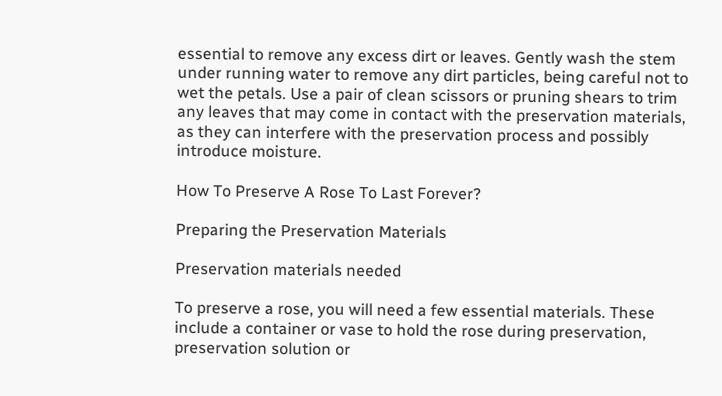essential to remove any excess dirt or leaves. Gently wash the stem under running water to remove any dirt particles, being careful not to wet the petals. Use a pair of clean scissors or pruning shears to trim any leaves that may come in contact with the preservation materials, as they can interfere with the preservation process and possibly introduce moisture.

How To Preserve A Rose To Last Forever?

Preparing the Preservation Materials

Preservation materials needed

To preserve a rose, you will need a few essential materials. These include a container or vase to hold the rose during preservation, preservation solution or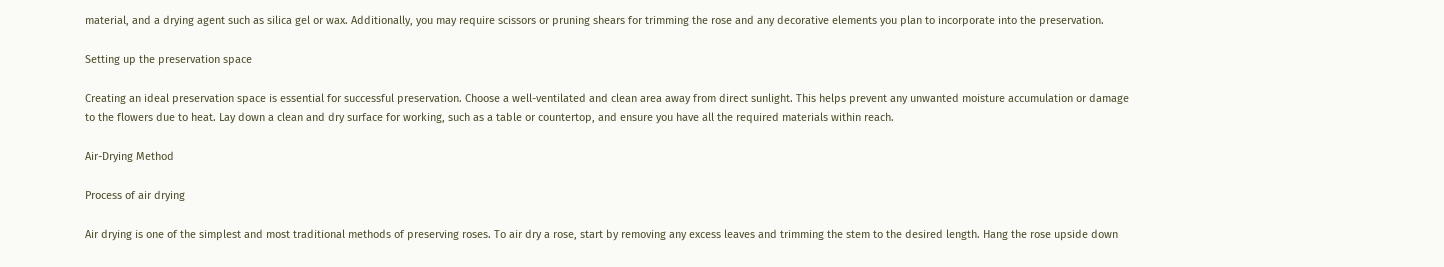material, and a drying agent such as silica gel or wax. Additionally, you may require scissors or pruning shears for trimming the rose and any decorative elements you plan to incorporate into the preservation.

Setting up the preservation space

Creating an ideal preservation space is essential for successful preservation. Choose a well-ventilated and clean area away from direct sunlight. This helps prevent any unwanted moisture accumulation or damage to the flowers due to heat. Lay down a clean and dry surface for working, such as a table or countertop, and ensure you have all the required materials within reach.

Air-Drying Method

Process of air drying

Air drying is one of the simplest and most traditional methods of preserving roses. To air dry a rose, start by removing any excess leaves and trimming the stem to the desired length. Hang the rose upside down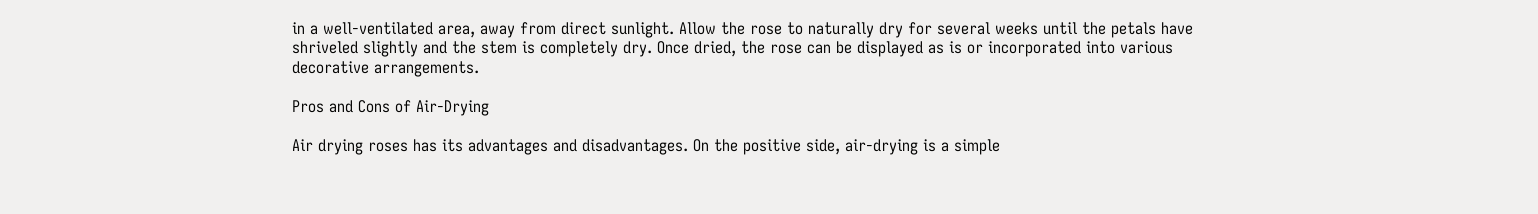in a well-ventilated area, away from direct sunlight. Allow the rose to naturally dry for several weeks until the petals have shriveled slightly and the stem is completely dry. Once dried, the rose can be displayed as is or incorporated into various decorative arrangements.

Pros and Cons of Air-Drying

Air drying roses has its advantages and disadvantages. On the positive side, air-drying is a simple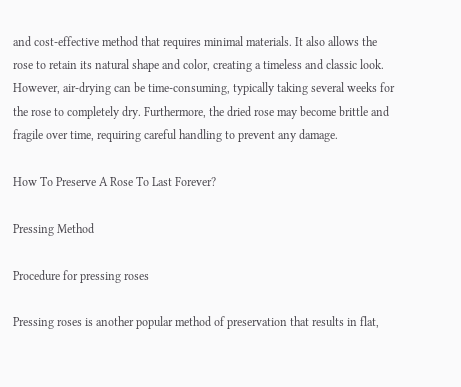and cost-effective method that requires minimal materials. It also allows the rose to retain its natural shape and color, creating a timeless and classic look. However, air-drying can be time-consuming, typically taking several weeks for the rose to completely dry. Furthermore, the dried rose may become brittle and fragile over time, requiring careful handling to prevent any damage.

How To Preserve A Rose To Last Forever?

Pressing Method

Procedure for pressing roses

Pressing roses is another popular method of preservation that results in flat,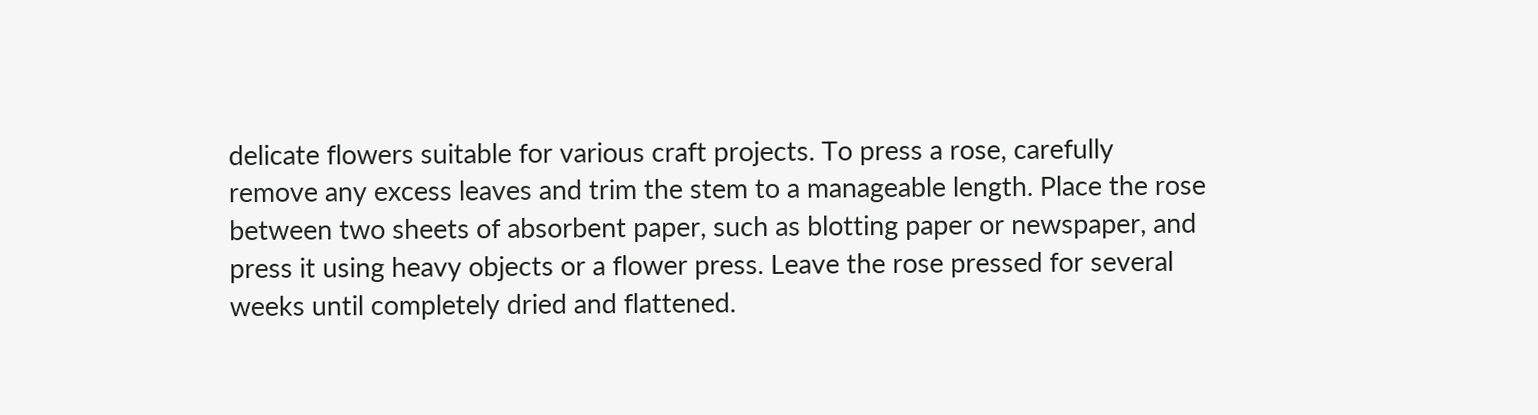delicate flowers suitable for various craft projects. To press a rose, carefully remove any excess leaves and trim the stem to a manageable length. Place the rose between two sheets of absorbent paper, such as blotting paper or newspaper, and press it using heavy objects or a flower press. Leave the rose pressed for several weeks until completely dried and flattened.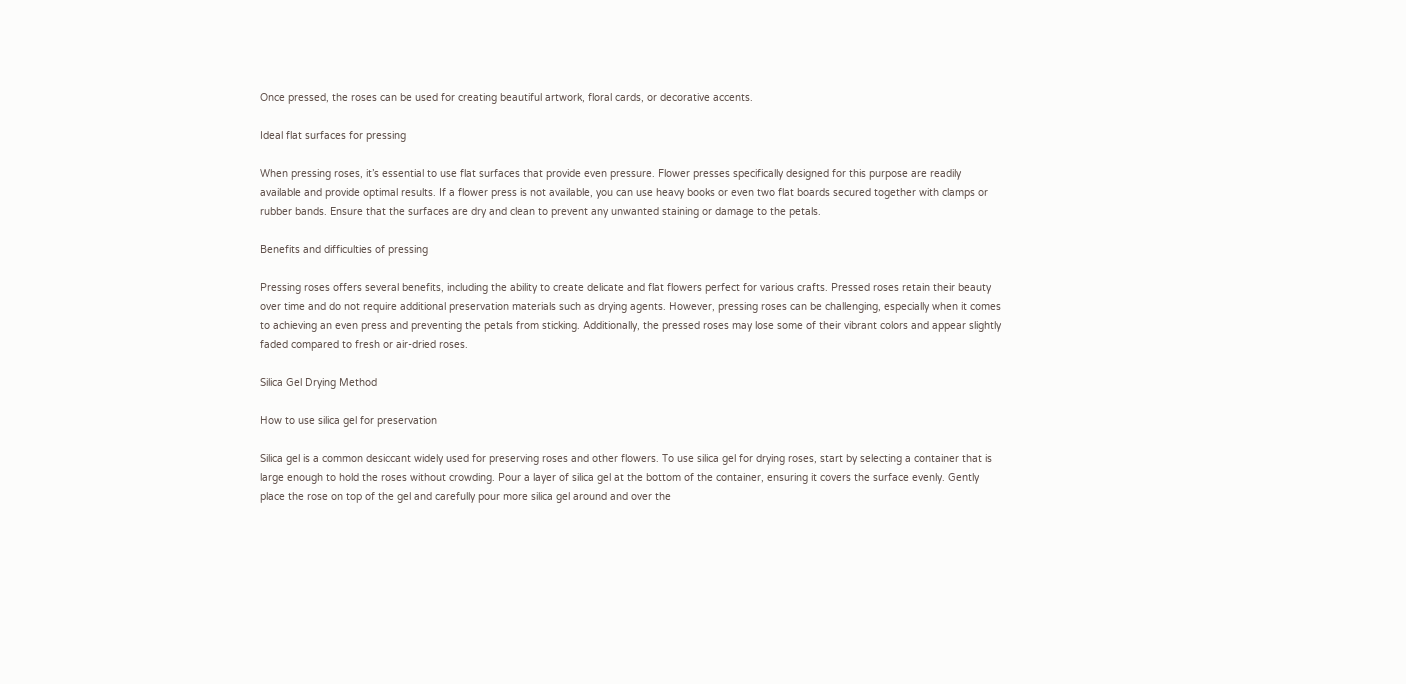Once pressed, the roses can be used for creating beautiful artwork, floral cards, or decorative accents.

Ideal flat surfaces for pressing

When pressing roses, it’s essential to use flat surfaces that provide even pressure. Flower presses specifically designed for this purpose are readily available and provide optimal results. If a flower press is not available, you can use heavy books or even two flat boards secured together with clamps or rubber bands. Ensure that the surfaces are dry and clean to prevent any unwanted staining or damage to the petals.

Benefits and difficulties of pressing

Pressing roses offers several benefits, including the ability to create delicate and flat flowers perfect for various crafts. Pressed roses retain their beauty over time and do not require additional preservation materials such as drying agents. However, pressing roses can be challenging, especially when it comes to achieving an even press and preventing the petals from sticking. Additionally, the pressed roses may lose some of their vibrant colors and appear slightly faded compared to fresh or air-dried roses.

Silica Gel Drying Method

How to use silica gel for preservation

Silica gel is a common desiccant widely used for preserving roses and other flowers. To use silica gel for drying roses, start by selecting a container that is large enough to hold the roses without crowding. Pour a layer of silica gel at the bottom of the container, ensuring it covers the surface evenly. Gently place the rose on top of the gel and carefully pour more silica gel around and over the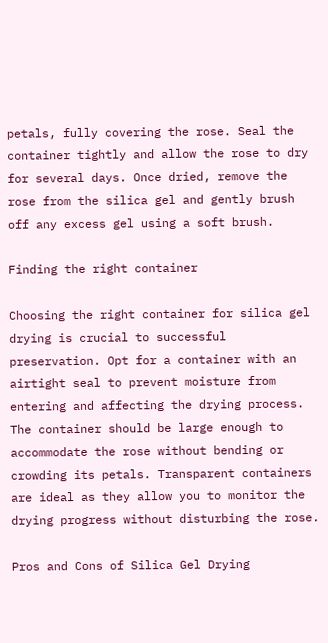petals, fully covering the rose. Seal the container tightly and allow the rose to dry for several days. Once dried, remove the rose from the silica gel and gently brush off any excess gel using a soft brush.

Finding the right container

Choosing the right container for silica gel drying is crucial to successful preservation. Opt for a container with an airtight seal to prevent moisture from entering and affecting the drying process. The container should be large enough to accommodate the rose without bending or crowding its petals. Transparent containers are ideal as they allow you to monitor the drying progress without disturbing the rose.

Pros and Cons of Silica Gel Drying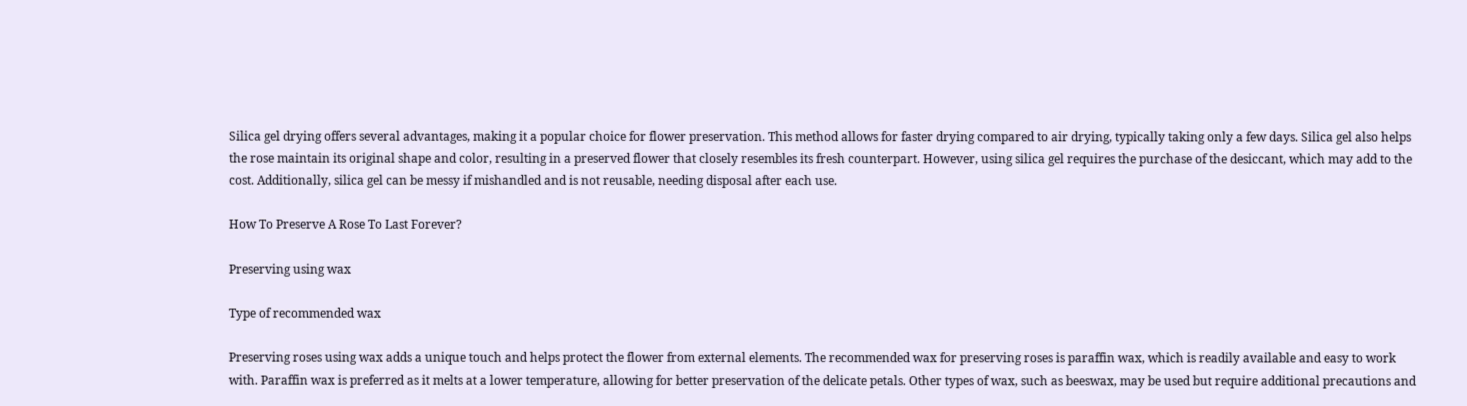Silica gel drying offers several advantages, making it a popular choice for flower preservation. This method allows for faster drying compared to air drying, typically taking only a few days. Silica gel also helps the rose maintain its original shape and color, resulting in a preserved flower that closely resembles its fresh counterpart. However, using silica gel requires the purchase of the desiccant, which may add to the cost. Additionally, silica gel can be messy if mishandled and is not reusable, needing disposal after each use.

How To Preserve A Rose To Last Forever?

Preserving using wax

Type of recommended wax

Preserving roses using wax adds a unique touch and helps protect the flower from external elements. The recommended wax for preserving roses is paraffin wax, which is readily available and easy to work with. Paraffin wax is preferred as it melts at a lower temperature, allowing for better preservation of the delicate petals. Other types of wax, such as beeswax, may be used but require additional precautions and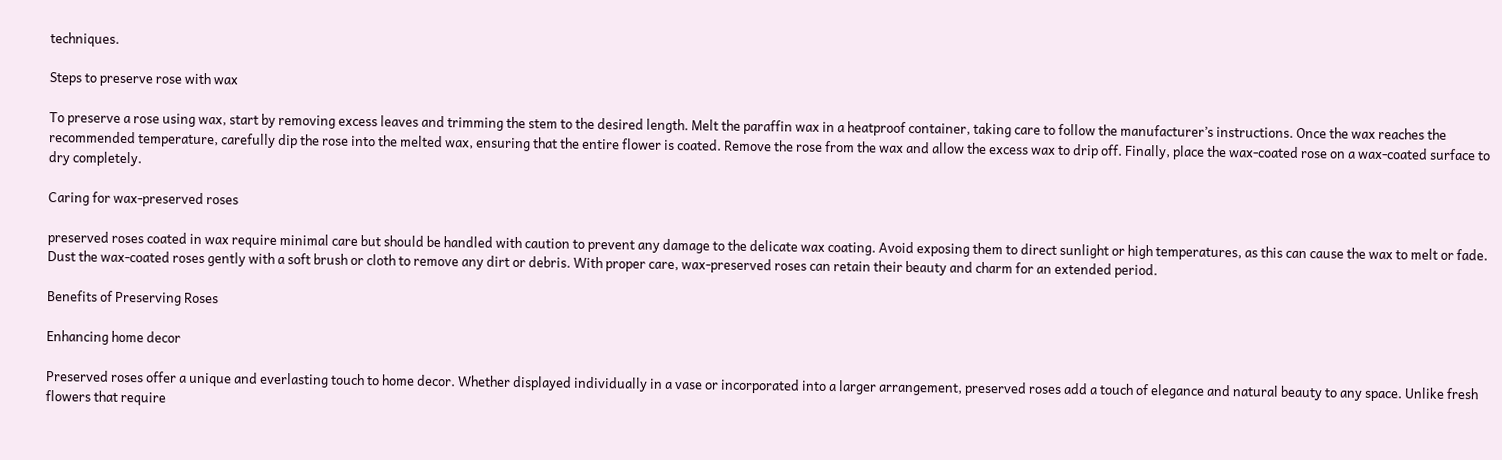techniques.

Steps to preserve rose with wax

To preserve a rose using wax, start by removing excess leaves and trimming the stem to the desired length. Melt the paraffin wax in a heatproof container, taking care to follow the manufacturer’s instructions. Once the wax reaches the recommended temperature, carefully dip the rose into the melted wax, ensuring that the entire flower is coated. Remove the rose from the wax and allow the excess wax to drip off. Finally, place the wax-coated rose on a wax-coated surface to dry completely.

Caring for wax-preserved roses

preserved roses coated in wax require minimal care but should be handled with caution to prevent any damage to the delicate wax coating. Avoid exposing them to direct sunlight or high temperatures, as this can cause the wax to melt or fade. Dust the wax-coated roses gently with a soft brush or cloth to remove any dirt or debris. With proper care, wax-preserved roses can retain their beauty and charm for an extended period.

Benefits of Preserving Roses

Enhancing home decor

Preserved roses offer a unique and everlasting touch to home decor. Whether displayed individually in a vase or incorporated into a larger arrangement, preserved roses add a touch of elegance and natural beauty to any space. Unlike fresh flowers that require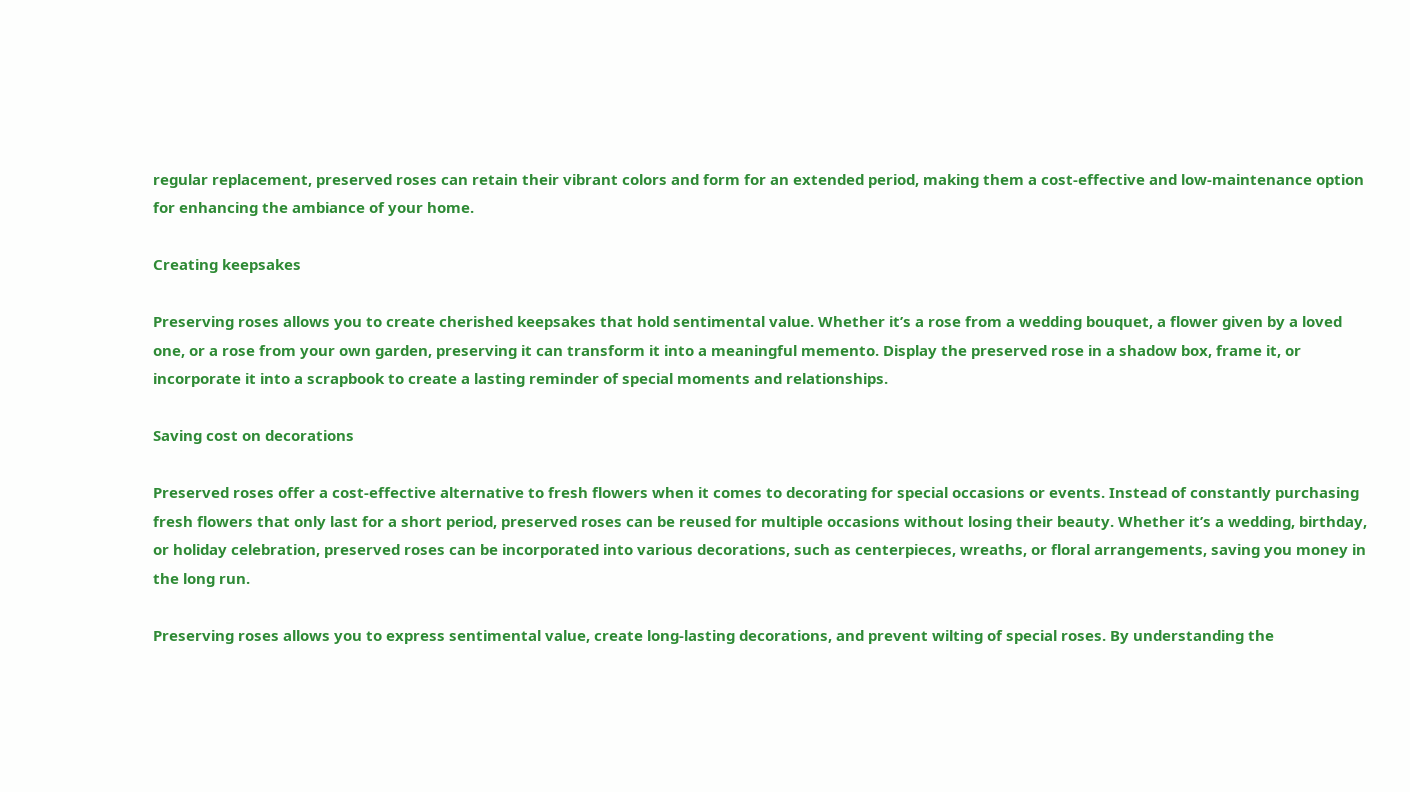regular replacement, preserved roses can retain their vibrant colors and form for an extended period, making them a cost-effective and low-maintenance option for enhancing the ambiance of your home.

Creating keepsakes

Preserving roses allows you to create cherished keepsakes that hold sentimental value. Whether it’s a rose from a wedding bouquet, a flower given by a loved one, or a rose from your own garden, preserving it can transform it into a meaningful memento. Display the preserved rose in a shadow box, frame it, or incorporate it into a scrapbook to create a lasting reminder of special moments and relationships.

Saving cost on decorations

Preserved roses offer a cost-effective alternative to fresh flowers when it comes to decorating for special occasions or events. Instead of constantly purchasing fresh flowers that only last for a short period, preserved roses can be reused for multiple occasions without losing their beauty. Whether it’s a wedding, birthday, or holiday celebration, preserved roses can be incorporated into various decorations, such as centerpieces, wreaths, or floral arrangements, saving you money in the long run.

Preserving roses allows you to express sentimental value, create long-lasting decorations, and prevent wilting of special roses. By understanding the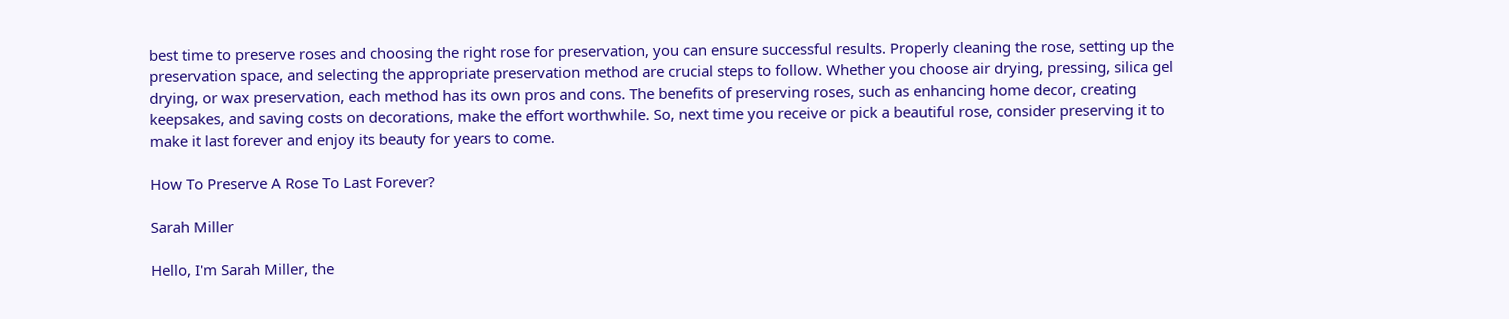best time to preserve roses and choosing the right rose for preservation, you can ensure successful results. Properly cleaning the rose, setting up the preservation space, and selecting the appropriate preservation method are crucial steps to follow. Whether you choose air drying, pressing, silica gel drying, or wax preservation, each method has its own pros and cons. The benefits of preserving roses, such as enhancing home decor, creating keepsakes, and saving costs on decorations, make the effort worthwhile. So, next time you receive or pick a beautiful rose, consider preserving it to make it last forever and enjoy its beauty for years to come.

How To Preserve A Rose To Last Forever?

Sarah Miller

Hello, I'm Sarah Miller, the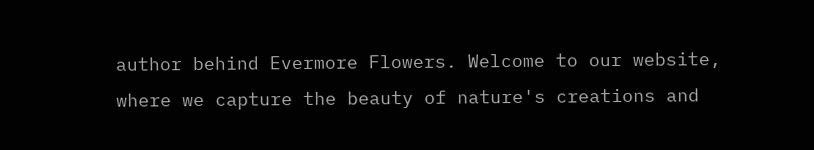author behind Evermore Flowers. Welcome to our website, where we capture the beauty of nature's creations and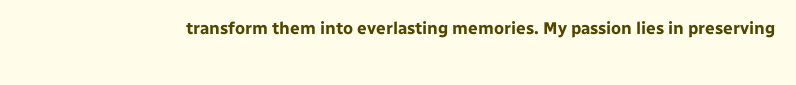transform them into everlasting memories. My passion lies in preserving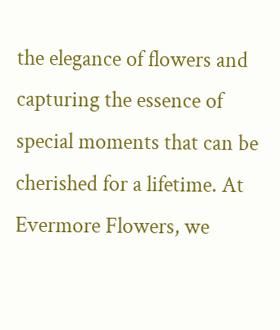the elegance of flowers and capturing the essence of special moments that can be cherished for a lifetime. At Evermore Flowers, we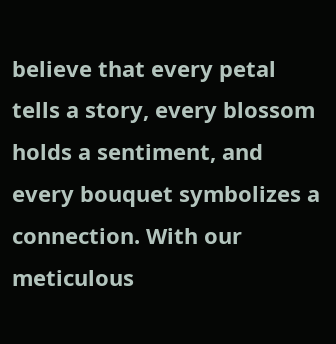believe that every petal tells a story, every blossom holds a sentiment, and every bouquet symbolizes a connection. With our meticulous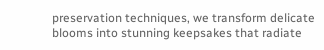preservation techniques, we transform delicate blooms into stunning keepsakes that radiate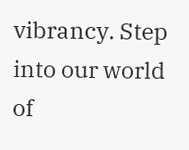vibrancy. Step into our world of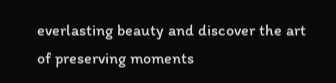everlasting beauty and discover the art of preserving moments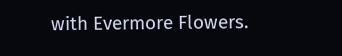with Evermore Flowers.